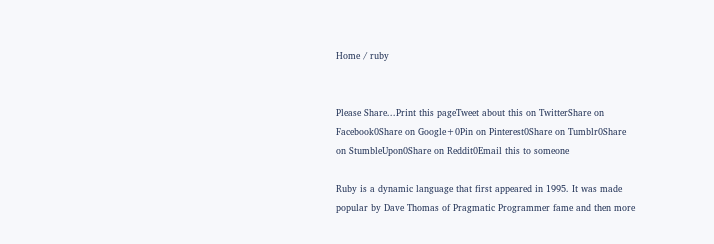Home / ruby


Please Share...Print this pageTweet about this on TwitterShare on Facebook0Share on Google+0Pin on Pinterest0Share on Tumblr0Share on StumbleUpon0Share on Reddit0Email this to someone

Ruby is a dynamic language that first appeared in 1995. It was made popular by Dave Thomas of Pragmatic Programmer fame and then more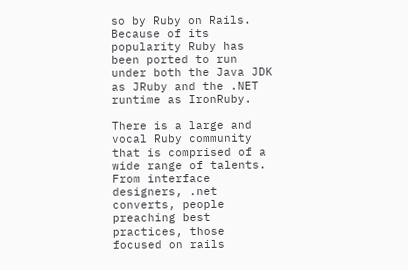so by Ruby on Rails. Because of its popularity Ruby has been ported to run under both the Java JDK as JRuby and the .NET runtime as IronRuby.

There is a large and vocal Ruby community that is comprised of a wide range of talents. From interface designers, .net converts, people preaching best practices, those focused on rails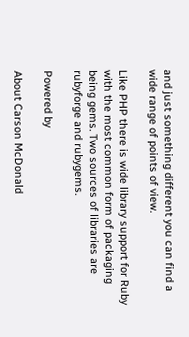and just something different you can find a wide range of points of view.

Like PHP there is wide library support for Ruby with the most common form of packaging being gems. Two sources of libraries are rubyforge and rubygems.

Powered by

About Carson McDonald